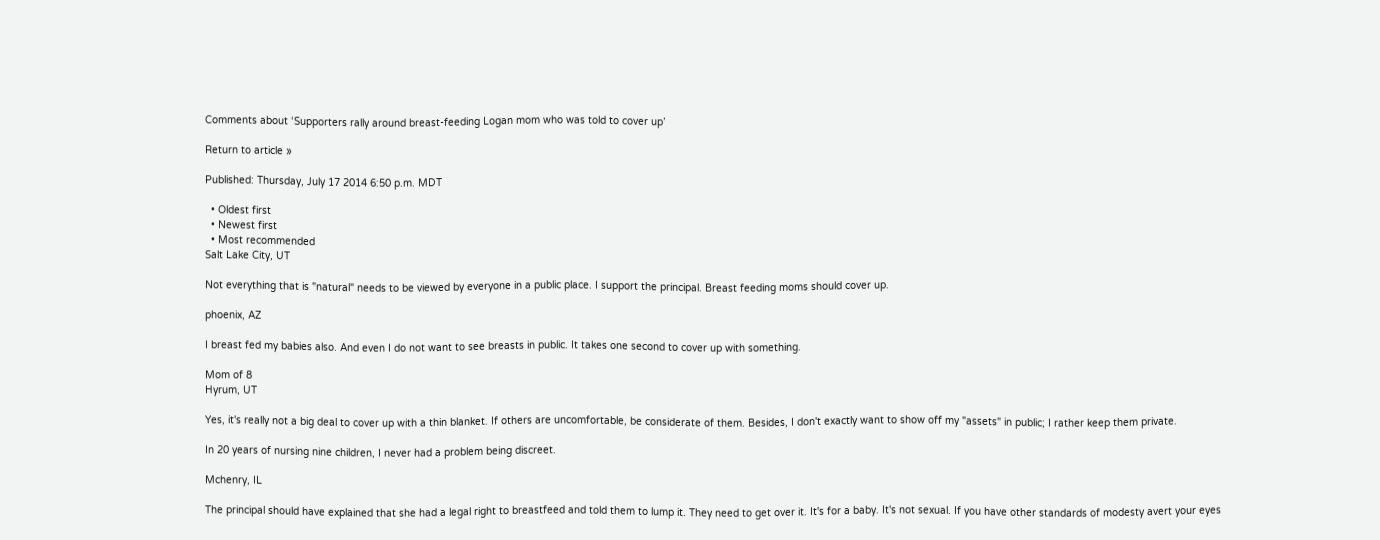Comments about ‘Supporters rally around breast-feeding Logan mom who was told to cover up’

Return to article »

Published: Thursday, July 17 2014 6:50 p.m. MDT

  • Oldest first
  • Newest first
  • Most recommended
Salt Lake City, UT

Not everything that is "natural" needs to be viewed by everyone in a public place. I support the principal. Breast feeding moms should cover up.

phoenix, AZ

I breast fed my babies also. And even I do not want to see breasts in public. It takes one second to cover up with something.

Mom of 8
Hyrum, UT

Yes, it's really not a big deal to cover up with a thin blanket. If others are uncomfortable, be considerate of them. Besides, I don't exactly want to show off my "assets" in public; I rather keep them private.

In 20 years of nursing nine children, I never had a problem being discreet.

Mchenry, IL

The principal should have explained that she had a legal right to breastfeed and told them to lump it. They need to get over it. It's for a baby. It's not sexual. If you have other standards of modesty avert your eyes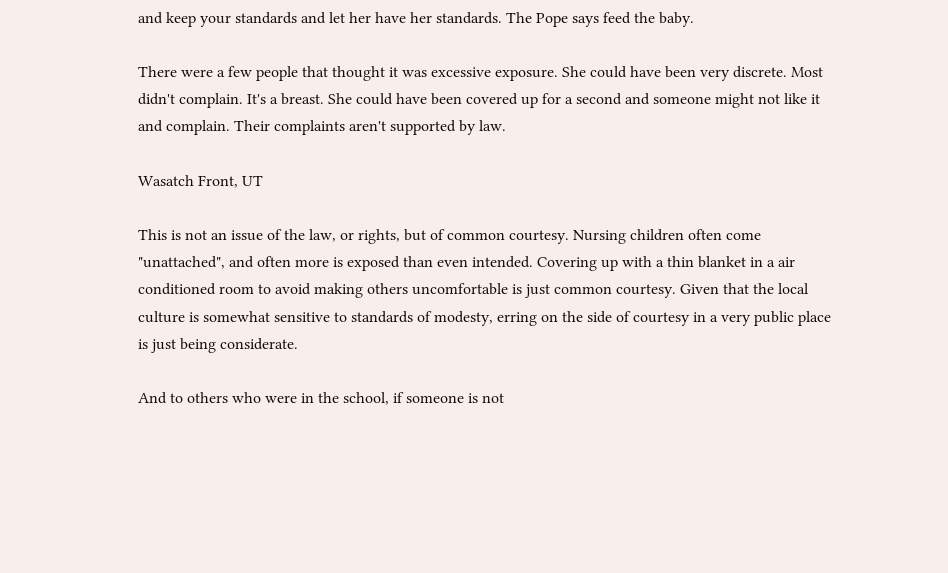and keep your standards and let her have her standards. The Pope says feed the baby.

There were a few people that thought it was excessive exposure. She could have been very discrete. Most didn't complain. It's a breast. She could have been covered up for a second and someone might not like it and complain. Their complaints aren't supported by law.

Wasatch Front, UT

This is not an issue of the law, or rights, but of common courtesy. Nursing children often come "unattached", and often more is exposed than even intended. Covering up with a thin blanket in a air conditioned room to avoid making others uncomfortable is just common courtesy. Given that the local culture is somewhat sensitive to standards of modesty, erring on the side of courtesy in a very public place is just being considerate.

And to others who were in the school, if someone is not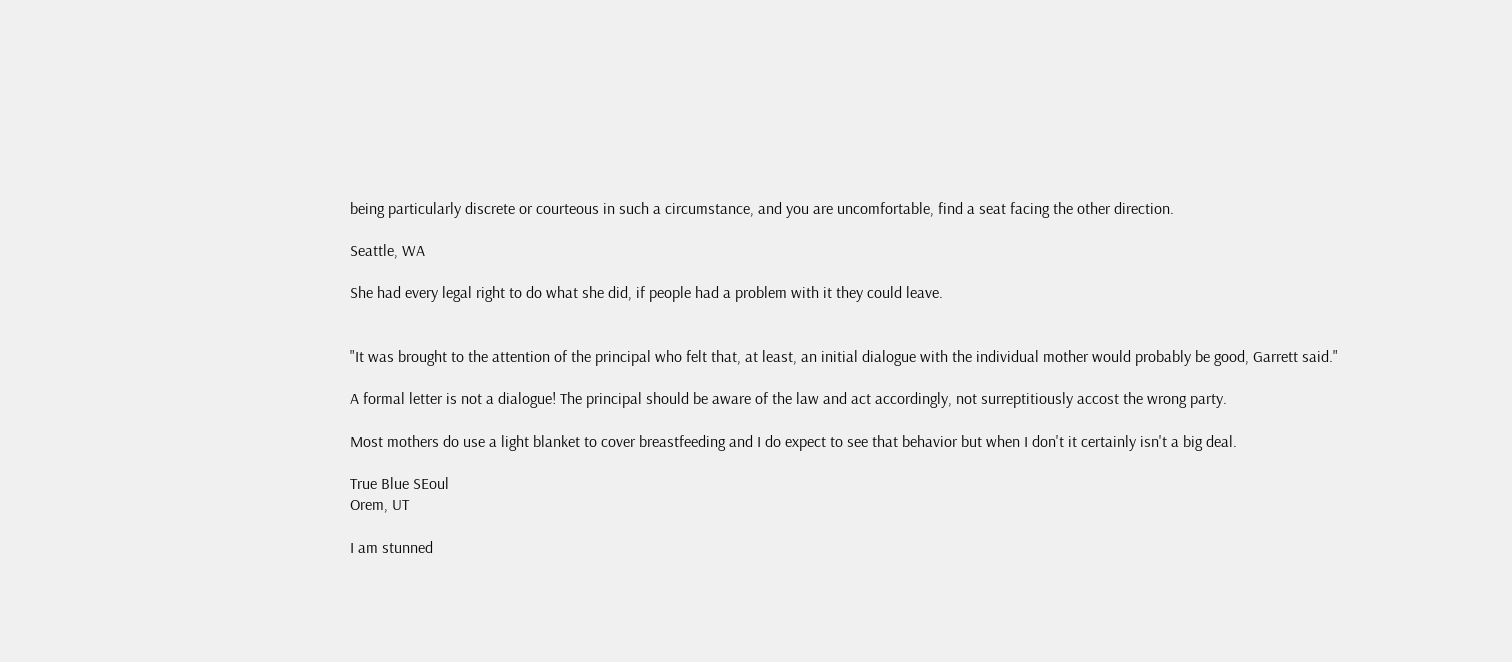being particularly discrete or courteous in such a circumstance, and you are uncomfortable, find a seat facing the other direction.

Seattle, WA

She had every legal right to do what she did, if people had a problem with it they could leave.


"It was brought to the attention of the principal who felt that, at least, an initial dialogue with the individual mother would probably be good, Garrett said."

A formal letter is not a dialogue! The principal should be aware of the law and act accordingly, not surreptitiously accost the wrong party.

Most mothers do use a light blanket to cover breastfeeding and I do expect to see that behavior but when I don't it certainly isn't a big deal.

True Blue SEoul
Orem, UT

I am stunned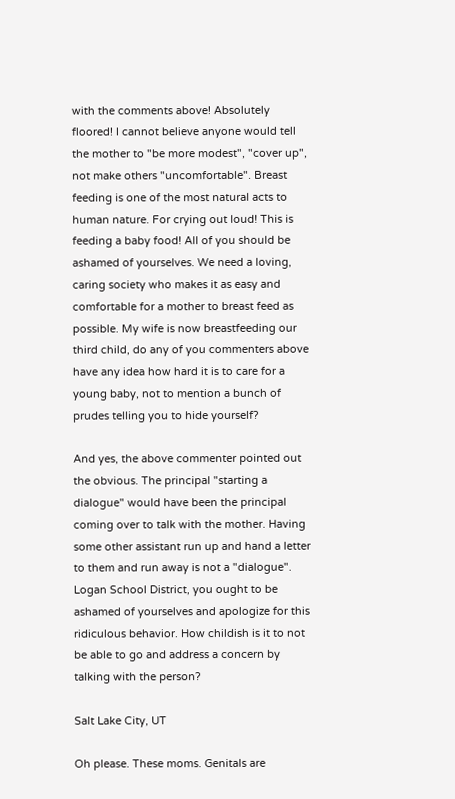with the comments above! Absolutely floored! I cannot believe anyone would tell the mother to "be more modest", "cover up", not make others "uncomfortable". Breast feeding is one of the most natural acts to human nature. For crying out loud! This is feeding a baby food! All of you should be ashamed of yourselves. We need a loving, caring society who makes it as easy and comfortable for a mother to breast feed as possible. My wife is now breastfeeding our third child, do any of you commenters above have any idea how hard it is to care for a young baby, not to mention a bunch of prudes telling you to hide yourself?

And yes, the above commenter pointed out the obvious. The principal "starting a dialogue" would have been the principal coming over to talk with the mother. Having some other assistant run up and hand a letter to them and run away is not a "dialogue". Logan School District, you ought to be ashamed of yourselves and apologize for this ridiculous behavior. How childish is it to not be able to go and address a concern by talking with the person?

Salt Lake City, UT

Oh please. These moms. Genitals are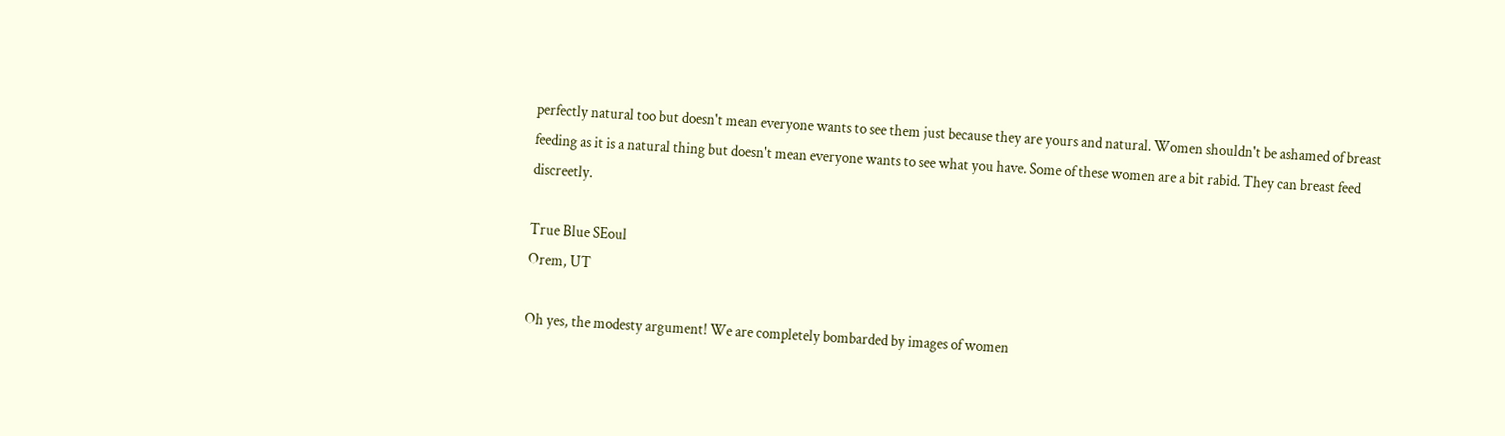perfectly natural too but doesn't mean everyone wants to see them just because they are yours and natural. Women shouldn't be ashamed of breast feeding as it is a natural thing but doesn't mean everyone wants to see what you have. Some of these women are a bit rabid. They can breast feed discreetly.

True Blue SEoul
Orem, UT

Oh yes, the modesty argument! We are completely bombarded by images of women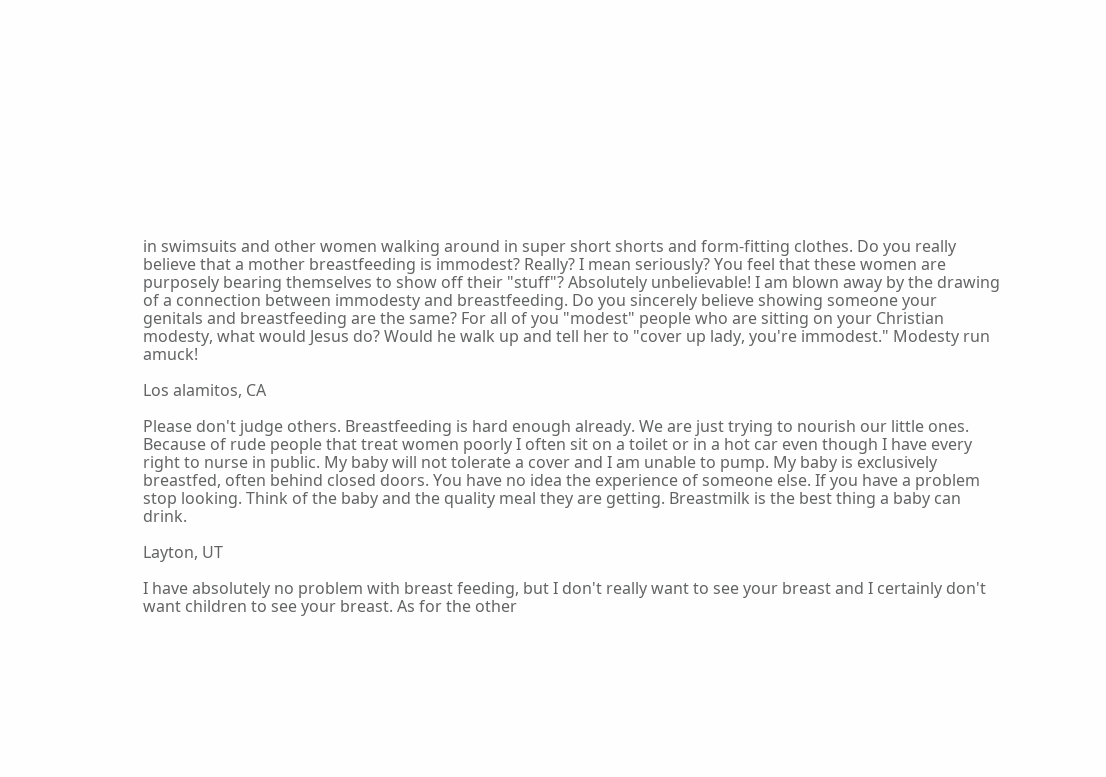in swimsuits and other women walking around in super short shorts and form-fitting clothes. Do you really believe that a mother breastfeeding is immodest? Really? I mean seriously? You feel that these women are purposely bearing themselves to show off their "stuff"? Absolutely unbelievable! I am blown away by the drawing of a connection between immodesty and breastfeeding. Do you sincerely believe showing someone your genitals and breastfeeding are the same? For all of you "modest" people who are sitting on your Christian modesty, what would Jesus do? Would he walk up and tell her to "cover up lady, you're immodest." Modesty run amuck!

Los alamitos, CA

Please don't judge others. Breastfeeding is hard enough already. We are just trying to nourish our little ones. Because of rude people that treat women poorly I often sit on a toilet or in a hot car even though I have every right to nurse in public. My baby will not tolerate a cover and I am unable to pump. My baby is exclusively breastfed, often behind closed doors. You have no idea the experience of someone else. If you have a problem stop looking. Think of the baby and the quality meal they are getting. Breastmilk is the best thing a baby can drink.

Layton, UT

I have absolutely no problem with breast feeding, but I don't really want to see your breast and I certainly don't want children to see your breast. As for the other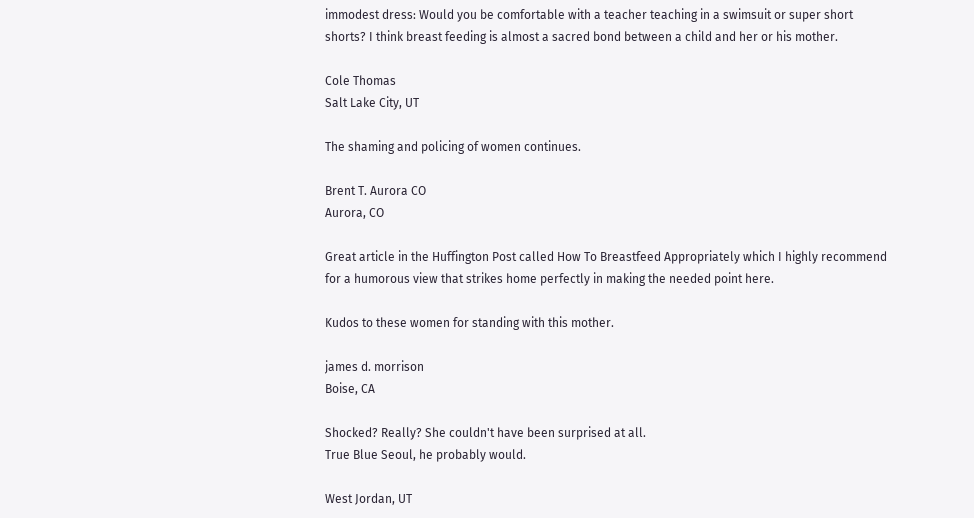immodest dress: Would you be comfortable with a teacher teaching in a swimsuit or super short shorts? I think breast feeding is almost a sacred bond between a child and her or his mother.

Cole Thomas
Salt Lake City, UT

The shaming and policing of women continues.

Brent T. Aurora CO
Aurora, CO

Great article in the Huffington Post called How To Breastfeed Appropriately which I highly recommend for a humorous view that strikes home perfectly in making the needed point here.

Kudos to these women for standing with this mother.

james d. morrison
Boise, CA

Shocked? Really? She couldn't have been surprised at all.
True Blue Seoul, he probably would.

West Jordan, UT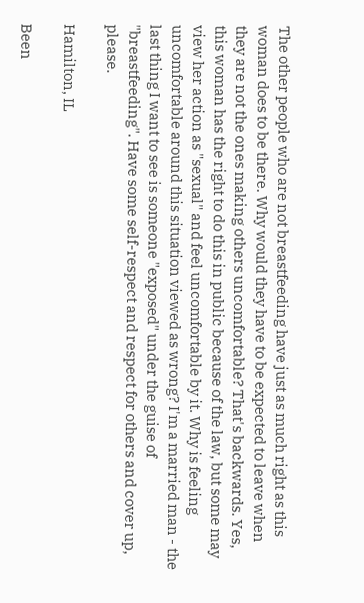The other people who are not breastfeeding have just as much right as this woman does to be there. Why would they have to be expected to leave when they are not the ones making others uncomfortable? That's backwards. Yes, this woman has the right to do this in public because of the law, but some may view her action as "sexual" and feel uncomfortable by it. Why is feeling uncomfortable around this situation viewed as wrong? I'm a married man - the last thing I want to see is someone "exposed" under the guise of "breastfeeding". Have some self-respect and respect for others and cover up, please.

Hamilton, IL

Been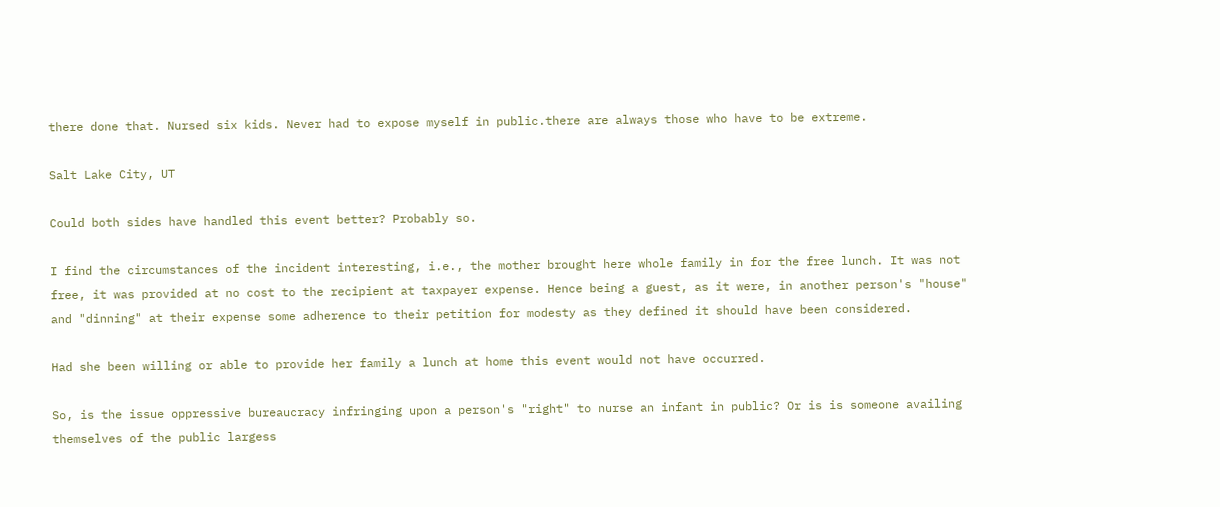there done that. Nursed six kids. Never had to expose myself in public.there are always those who have to be extreme.

Salt Lake City, UT

Could both sides have handled this event better? Probably so.

I find the circumstances of the incident interesting, i.e., the mother brought here whole family in for the free lunch. It was not free, it was provided at no cost to the recipient at taxpayer expense. Hence being a guest, as it were, in another person's "house" and "dinning" at their expense some adherence to their petition for modesty as they defined it should have been considered.

Had she been willing or able to provide her family a lunch at home this event would not have occurred.

So, is the issue oppressive bureaucracy infringing upon a person's "right" to nurse an infant in public? Or is is someone availing themselves of the public largess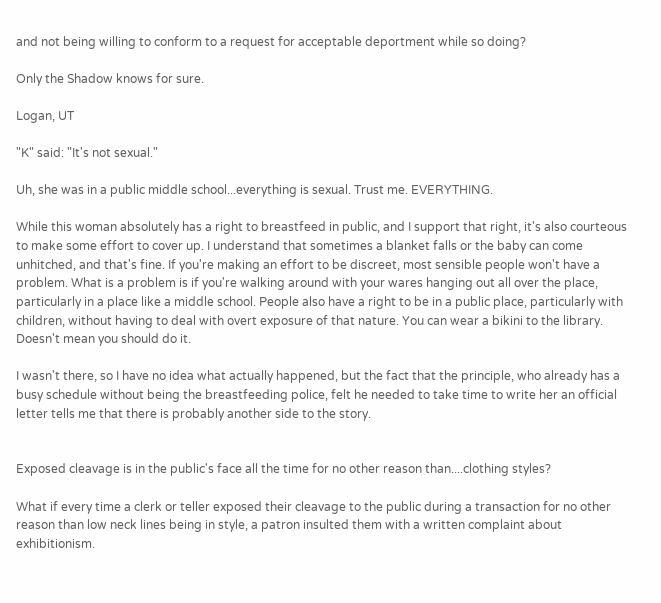and not being willing to conform to a request for acceptable deportment while so doing?

Only the Shadow knows for sure.

Logan, UT

"K" said: "It's not sexual."

Uh, she was in a public middle school...everything is sexual. Trust me. EVERYTHING.

While this woman absolutely has a right to breastfeed in public, and I support that right, it's also courteous to make some effort to cover up. I understand that sometimes a blanket falls or the baby can come unhitched, and that's fine. If you're making an effort to be discreet, most sensible people won't have a problem. What is a problem is if you're walking around with your wares hanging out all over the place, particularly in a place like a middle school. People also have a right to be in a public place, particularly with children, without having to deal with overt exposure of that nature. You can wear a bikini to the library. Doesn't mean you should do it.

I wasn't there, so I have no idea what actually happened, but the fact that the principle, who already has a busy schedule without being the breastfeeding police, felt he needed to take time to write her an official letter tells me that there is probably another side to the story.


Exposed cleavage is in the public's face all the time for no other reason than....clothing styles?

What if every time a clerk or teller exposed their cleavage to the public during a transaction for no other reason than low neck lines being in style, a patron insulted them with a written complaint about exhibitionism.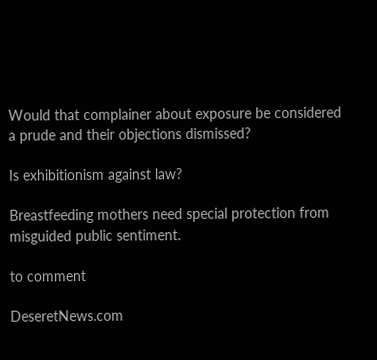Would that complainer about exposure be considered a prude and their objections dismissed?

Is exhibitionism against law?

Breastfeeding mothers need special protection from misguided public sentiment.

to comment

DeseretNews.com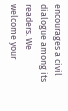encourages a civil dialogue among its readers. We welcome your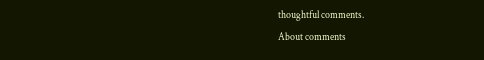thoughtful comments.
About comments